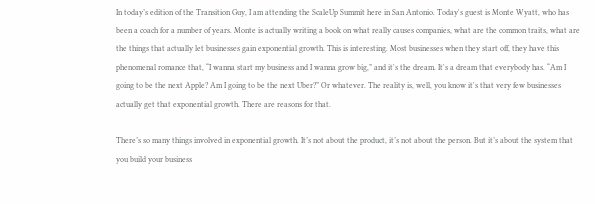In today’s edition of the Transition Guy, I am attending the ScaleUp Summit here in San Antonio. Today's guest is Monte Wyatt, who has been a coach for a number of years. Monte is actually writing a book on what really causes companies, what are the common traits, what are the things that actually let businesses gain exponential growth. This is interesting. Most businesses when they start off, they have this phenomenal romance that, “I wanna start my business and I wanna grow big,” and it's the dream. It's a dream that everybody has. “Am I going to be the next Apple? Am I going to be the next Uber?” Or whatever. The reality is, well, you know it's that very few businesses actually get that exponential growth. There are reasons for that.

There’s so many things involved in exponential growth. It’s not about the product, it’s not about the person. But it’s about the system that you build your business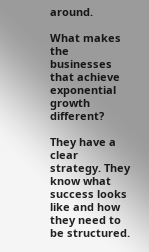around.

What makes the businesses that achieve exponential growth different?

They have a clear strategy. They know what success looks like and how they need to be structured.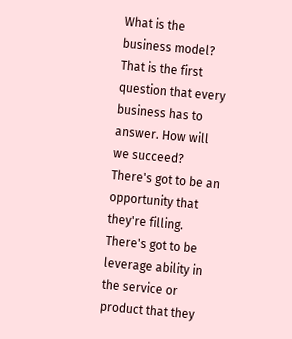What is the business model? That is the first question that every business has to answer. How will we succeed? There's got to be an opportunity that they're filling. There's got to be leverage ability in the service or product that they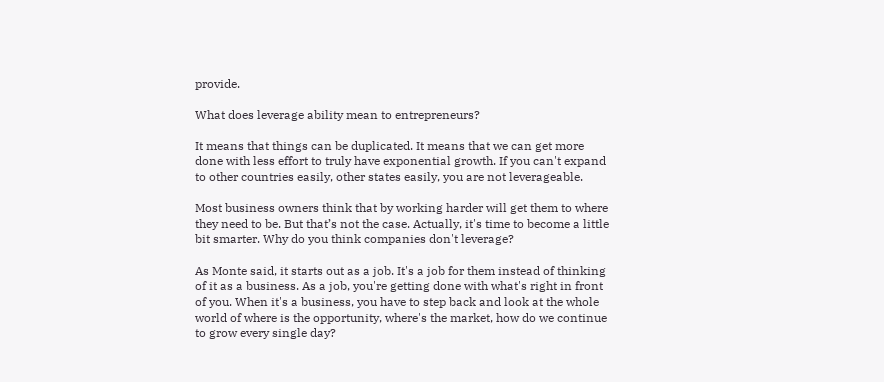provide.

What does leverage ability mean to entrepreneurs?

It means that things can be duplicated. It means that we can get more done with less effort to truly have exponential growth. If you can't expand to other countries easily, other states easily, you are not leverageable.

Most business owners think that by working harder will get them to where they need to be. But that’s not the case. Actually, it's time to become a little bit smarter. Why do you think companies don't leverage?

As Monte said, it starts out as a job. It's a job for them instead of thinking of it as a business. As a job, you're getting done with what's right in front of you. When it's a business, you have to step back and look at the whole world of where is the opportunity, where's the market, how do we continue to grow every single day?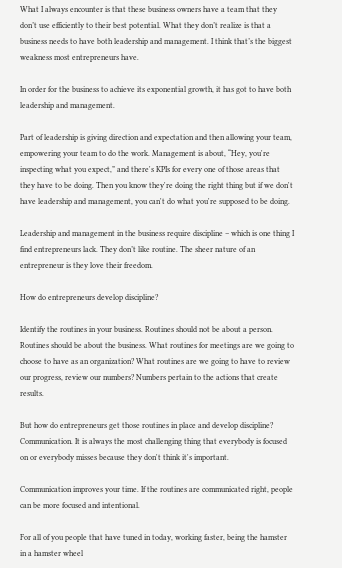What I always encounter is that these business owners have a team that they don’t use efficiently to their best potential. What they don’t realize is that a business needs to have both leadership and management. I think that’s the biggest weakness most entrepreneurs have.

In order for the business to achieve its exponential growth, it has got to have both leadership and management.

Part of leadership is giving direction and expectation and then allowing your team, empowering your team to do the work. Management is about, “Hey, you're inspecting what you expect,” and there's KPIs for every one of those areas that they have to be doing. Then you know they're doing the right thing but if we don't have leadership and management, you can't do what you're supposed to be doing.

Leadership and management in the business require discipline – which is one thing I find entrepreneurs lack. They don’t like routine. The sheer nature of an entrepreneur is they love their freedom.

How do entrepreneurs develop discipline?

Identify the routines in your business. Routines should not be about a person. Routines should be about the business. What routines for meetings are we going to choose to have as an organization? What routines are we going to have to review our progress, review our numbers? Numbers pertain to the actions that create results.

But how do entrepreneurs get those routines in place and develop discipline? Communication. It is always the most challenging thing that everybody is focused on or everybody misses because they don't think it's important.

Communication improves your time. If the routines are communicated right, people can be more focused and intentional.

For all of you people that have tuned in today, working faster, being the hamster in a hamster wheel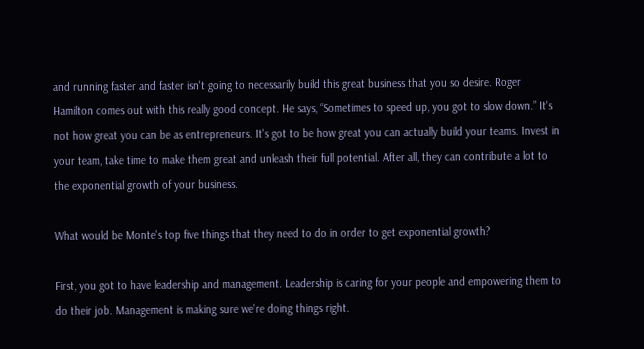and running faster and faster isn't going to necessarily build this great business that you so desire. Roger Hamilton comes out with this really good concept. He says, “Sometimes to speed up, you got to slow down.” It's not how great you can be as entrepreneurs. It's got to be how great you can actually build your teams. Invest in your team, take time to make them great and unleash their full potential. After all, they can contribute a lot to the exponential growth of your business.

What would be Monte's top five things that they need to do in order to get exponential growth?

First, you got to have leadership and management. Leadership is caring for your people and empowering them to do their job. Management is making sure we're doing things right.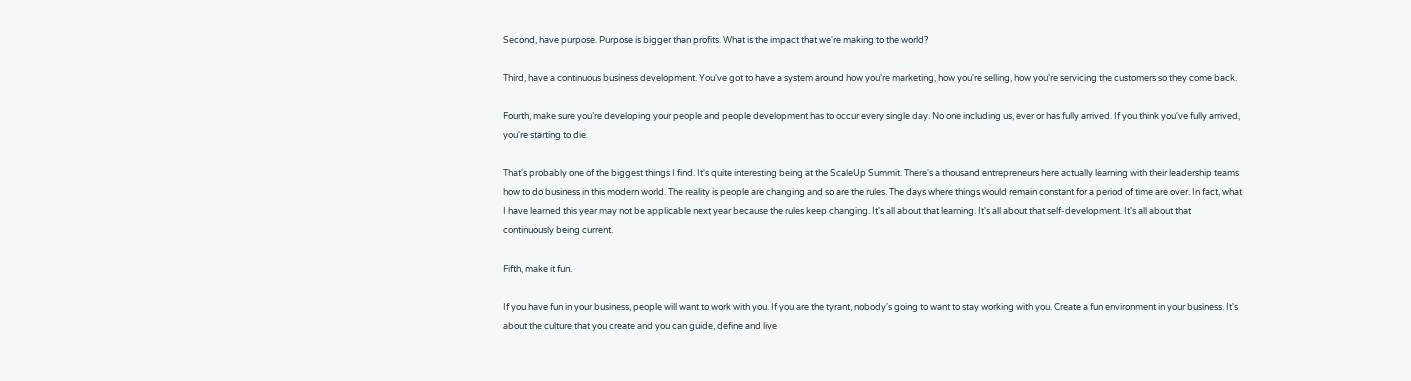Second, have purpose. Purpose is bigger than profits. What is the impact that we're making to the world?

Third, have a continuous business development. You've got to have a system around how you're marketing, how you're selling, how you're servicing the customers so they come back.

Fourth, make sure you’re developing your people and people development has to occur every single day. No one including us, ever or has fully arrived. If you think you've fully arrived, you're starting to die.

That's probably one of the biggest things I find. It's quite interesting being at the ScaleUp Summit. There's a thousand entrepreneurs here actually learning with their leadership teams how to do business in this modern world. The reality is people are changing and so are the rules. The days where things would remain constant for a period of time are over. In fact, what I have learned this year may not be applicable next year because the rules keep changing. It's all about that learning. It's all about that self-development. It's all about that continuously being current.

Fifth, make it fun.

If you have fun in your business, people will want to work with you. If you are the tyrant, nobody's going to want to stay working with you. Create a fun environment in your business. It's about the culture that you create and you can guide, define and live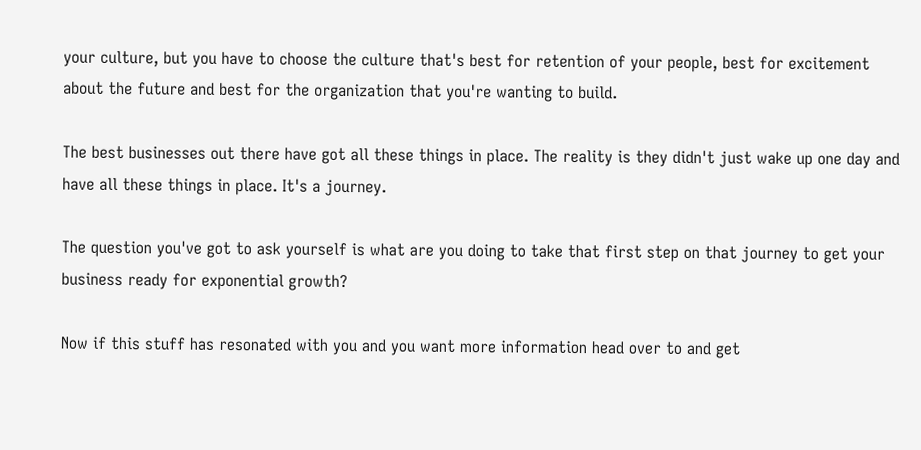your culture, but you have to choose the culture that's best for retention of your people, best for excitement about the future and best for the organization that you're wanting to build.

The best businesses out there have got all these things in place. The reality is they didn't just wake up one day and have all these things in place. It's a journey.

The question you've got to ask yourself is what are you doing to take that first step on that journey to get your business ready for exponential growth?

Now if this stuff has resonated with you and you want more information head over to and get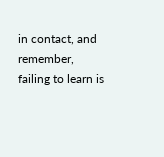in contact, and remember, failing to learn is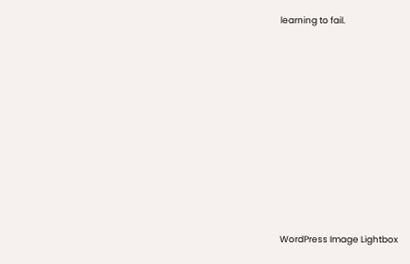learning to fail.











WordPress Image Lightbox